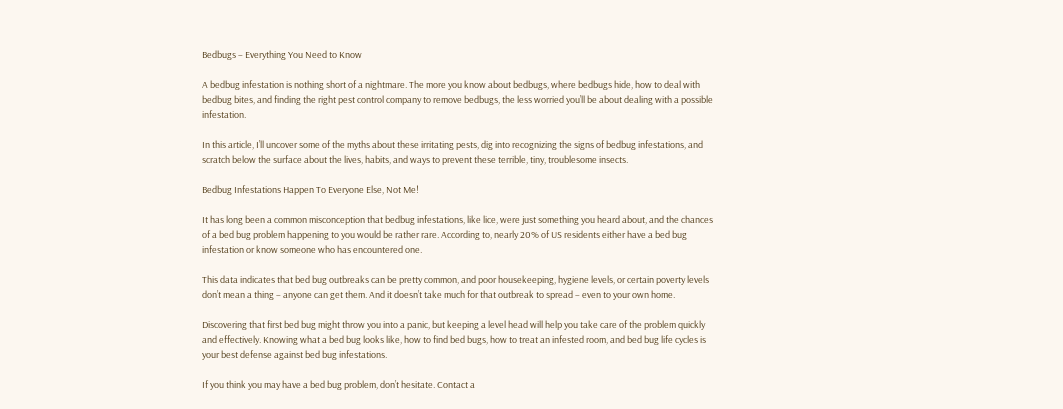Bedbugs – Everything You Need to Know

A bedbug infestation is nothing short of a nightmare. The more you know about bedbugs, where bedbugs hide, how to deal with bedbug bites, and finding the right pest control company to remove bedbugs, the less worried you’ll be about dealing with a possible infestation.

In this article, I’ll uncover some of the myths about these irritating pests, dig into recognizing the signs of bedbug infestations, and scratch below the surface about the lives, habits, and ways to prevent these terrible, tiny, troublesome insects.

Bedbug Infestations Happen To Everyone Else, Not Me!

It has long been a common misconception that bedbug infestations, like lice, were just something you heard about, and the chances of a bed bug problem happening to you would be rather rare. According to, nearly 20% of US residents either have a bed bug infestation or know someone who has encountered one.

This data indicates that bed bug outbreaks can be pretty common, and poor housekeeping, hygiene levels, or certain poverty levels don’t mean a thing – anyone can get them. And it doesn’t take much for that outbreak to spread – even to your own home.

Discovering that first bed bug might throw you into a panic, but keeping a level head will help you take care of the problem quickly and effectively. Knowing what a bed bug looks like, how to find bed bugs, how to treat an infested room, and bed bug life cycles is your best defense against bed bug infestations.

If you think you may have a bed bug problem, don’t hesitate. Contact a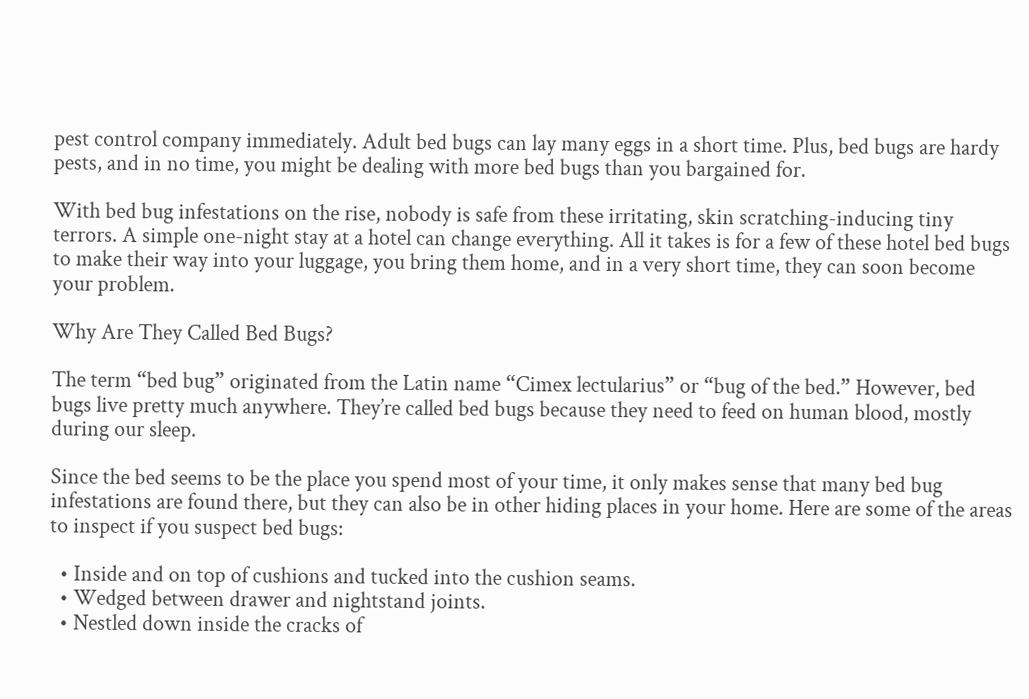pest control company immediately. Adult bed bugs can lay many eggs in a short time. Plus, bed bugs are hardy pests, and in no time, you might be dealing with more bed bugs than you bargained for.

With bed bug infestations on the rise, nobody is safe from these irritating, skin scratching-inducing tiny terrors. A simple one-night stay at a hotel can change everything. All it takes is for a few of these hotel bed bugs to make their way into your luggage, you bring them home, and in a very short time, they can soon become your problem.

Why Are They Called Bed Bugs?

The term “bed bug” originated from the Latin name “Cimex lectularius” or “bug of the bed.” However, bed bugs live pretty much anywhere. They’re called bed bugs because they need to feed on human blood, mostly during our sleep.

Since the bed seems to be the place you spend most of your time, it only makes sense that many bed bug infestations are found there, but they can also be in other hiding places in your home. Here are some of the areas to inspect if you suspect bed bugs:

  • Inside and on top of cushions and tucked into the cushion seams.
  • Wedged between drawer and nightstand joints.
  • Nestled down inside the cracks of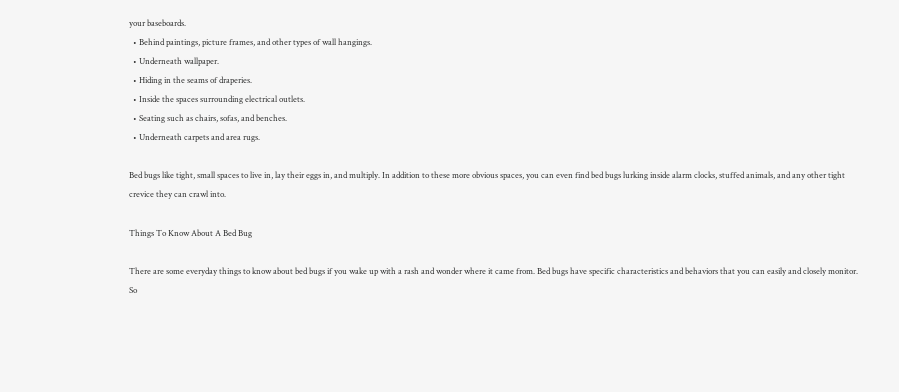your baseboards.
  • Behind paintings, picture frames, and other types of wall hangings.
  • Underneath wallpaper.
  • Hiding in the seams of draperies.
  • Inside the spaces surrounding electrical outlets.
  • Seating such as chairs, sofas, and benches.
  • Underneath carpets and area rugs.

Bed bugs like tight, small spaces to live in, lay their eggs in, and multiply. In addition to these more obvious spaces, you can even find bed bugs lurking inside alarm clocks, stuffed animals, and any other tight crevice they can crawl into.

Things To Know About A Bed Bug

There are some everyday things to know about bed bugs if you wake up with a rash and wonder where it came from. Bed bugs have specific characteristics and behaviors that you can easily and closely monitor. So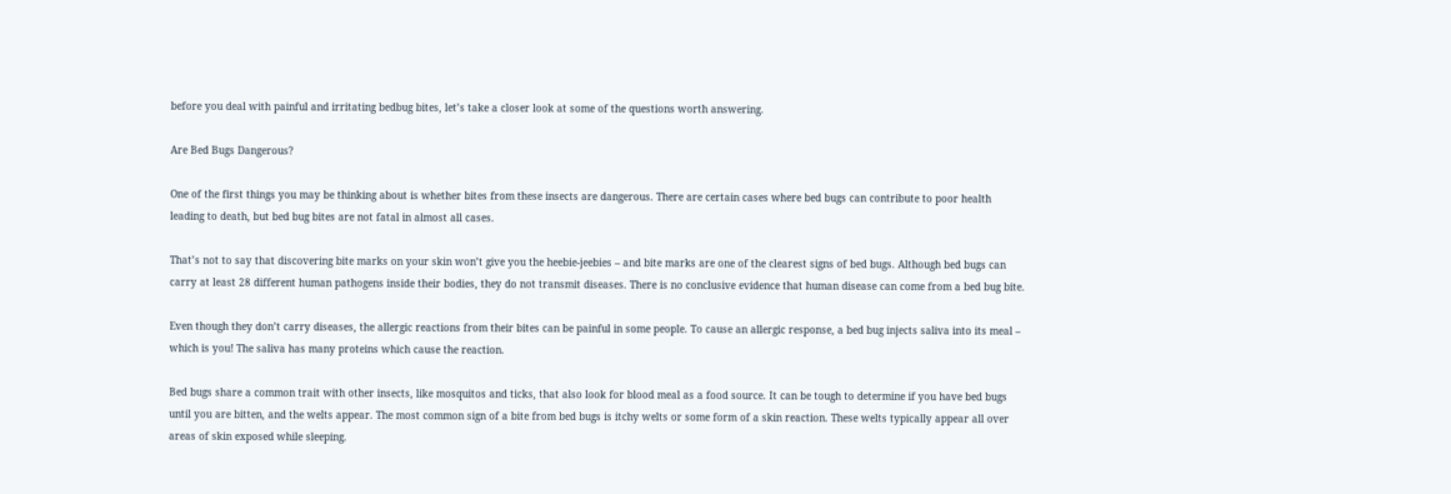before you deal with painful and irritating bedbug bites, let’s take a closer look at some of the questions worth answering.

Are Bed Bugs Dangerous?

One of the first things you may be thinking about is whether bites from these insects are dangerous. There are certain cases where bed bugs can contribute to poor health leading to death, but bed bug bites are not fatal in almost all cases.

That’s not to say that discovering bite marks on your skin won’t give you the heebie-jeebies – and bite marks are one of the clearest signs of bed bugs. Although bed bugs can carry at least 28 different human pathogens inside their bodies, they do not transmit diseases. There is no conclusive evidence that human disease can come from a bed bug bite.

Even though they don’t carry diseases, the allergic reactions from their bites can be painful in some people. To cause an allergic response, a bed bug injects saliva into its meal – which is you! The saliva has many proteins which cause the reaction.

Bed bugs share a common trait with other insects, like mosquitos and ticks, that also look for blood meal as a food source. It can be tough to determine if you have bed bugs until you are bitten, and the welts appear. The most common sign of a bite from bed bugs is itchy welts or some form of a skin reaction. These welts typically appear all over areas of skin exposed while sleeping.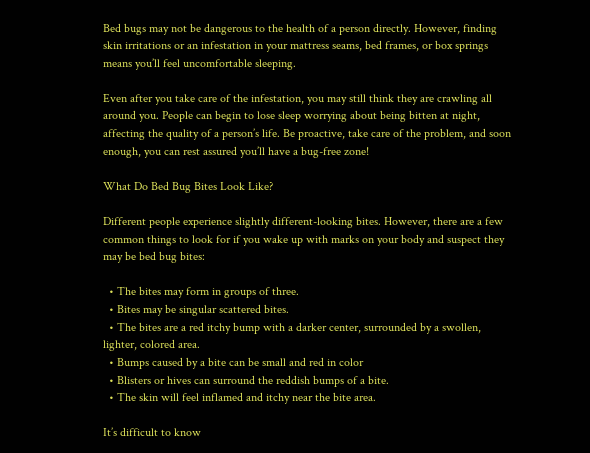Bed bugs may not be dangerous to the health of a person directly. However, finding skin irritations or an infestation in your mattress seams, bed frames, or box springs means you’ll feel uncomfortable sleeping.

Even after you take care of the infestation, you may still think they are crawling all around you. People can begin to lose sleep worrying about being bitten at night, affecting the quality of a person’s life. Be proactive, take care of the problem, and soon enough, you can rest assured you’ll have a bug-free zone!

What Do Bed Bug Bites Look Like?

Different people experience slightly different-looking bites. However, there are a few common things to look for if you wake up with marks on your body and suspect they may be bed bug bites:

  • The bites may form in groups of three.
  • Bites may be singular scattered bites.
  • The bites are a red itchy bump with a darker center, surrounded by a swollen, lighter, colored area.
  • Bumps caused by a bite can be small and red in color
  • Blisters or hives can surround the reddish bumps of a bite.
  • The skin will feel inflamed and itchy near the bite area.

It’s difficult to know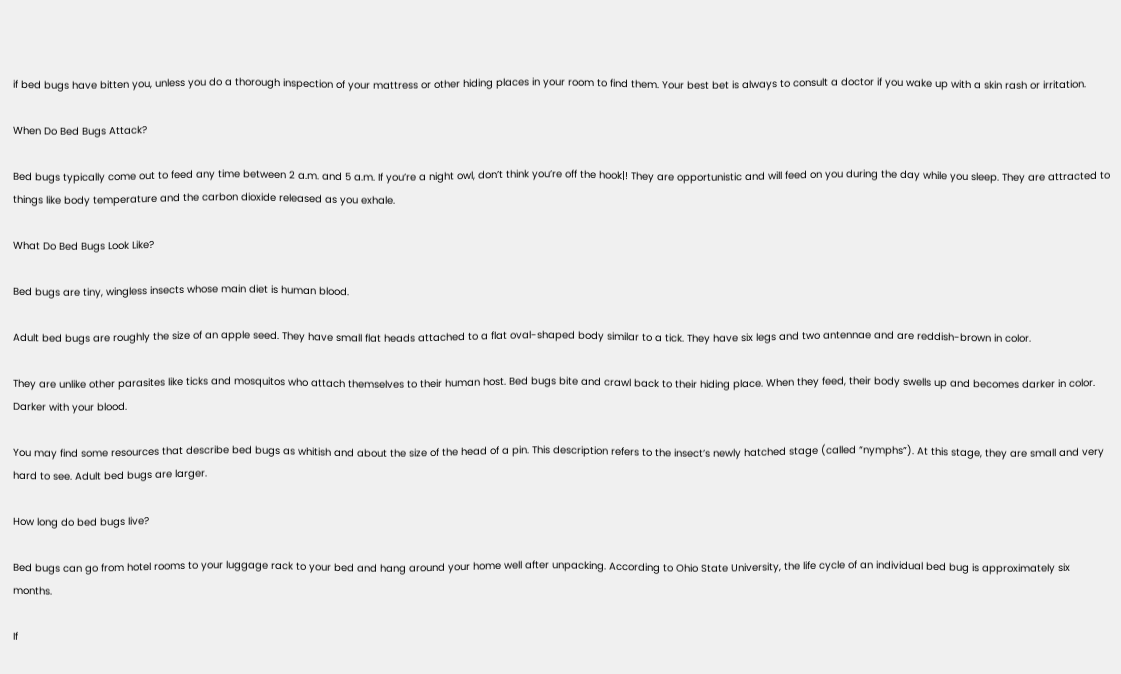if bed bugs have bitten you, unless you do a thorough inspection of your mattress or other hiding places in your room to find them. Your best bet is always to consult a doctor if you wake up with a skin rash or irritation.

When Do Bed Bugs Attack?

Bed bugs typically come out to feed any time between 2 a.m. and 5 a.m. If you’re a night owl, don’t think you’re off the hook|! They are opportunistic and will feed on you during the day while you sleep. They are attracted to things like body temperature and the carbon dioxide released as you exhale.

What Do Bed Bugs Look Like?

Bed bugs are tiny, wingless insects whose main diet is human blood.

Adult bed bugs are roughly the size of an apple seed. They have small flat heads attached to a flat oval-shaped body similar to a tick. They have six legs and two antennae and are reddish-brown in color.

They are unlike other parasites like ticks and mosquitos who attach themselves to their human host. Bed bugs bite and crawl back to their hiding place. When they feed, their body swells up and becomes darker in color. Darker with your blood.

You may find some resources that describe bed bugs as whitish and about the size of the head of a pin. This description refers to the insect’s newly hatched stage (called “nymphs”). At this stage, they are small and very hard to see. Adult bed bugs are larger.

How long do bed bugs live?

Bed bugs can go from hotel rooms to your luggage rack to your bed and hang around your home well after unpacking. According to Ohio State University, the life cycle of an individual bed bug is approximately six months.

If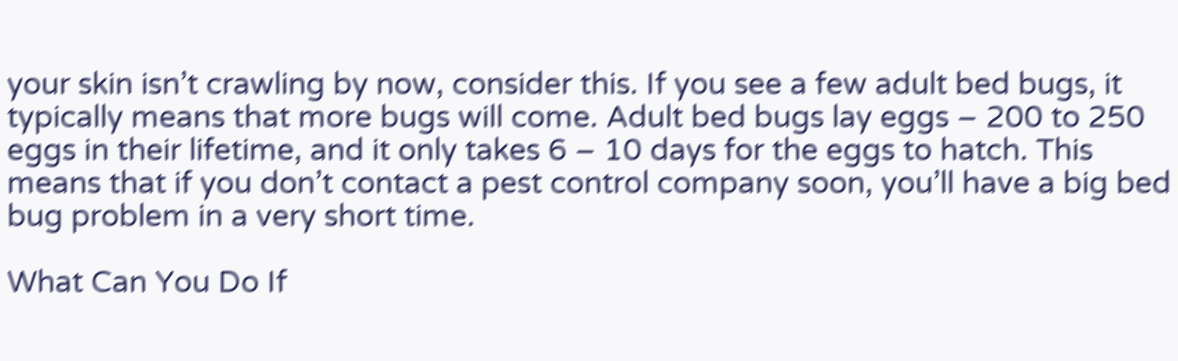your skin isn’t crawling by now, consider this. If you see a few adult bed bugs, it typically means that more bugs will come. Adult bed bugs lay eggs – 200 to 250 eggs in their lifetime, and it only takes 6 – 10 days for the eggs to hatch. This means that if you don’t contact a pest control company soon, you’ll have a big bed bug problem in a very short time.

What Can You Do If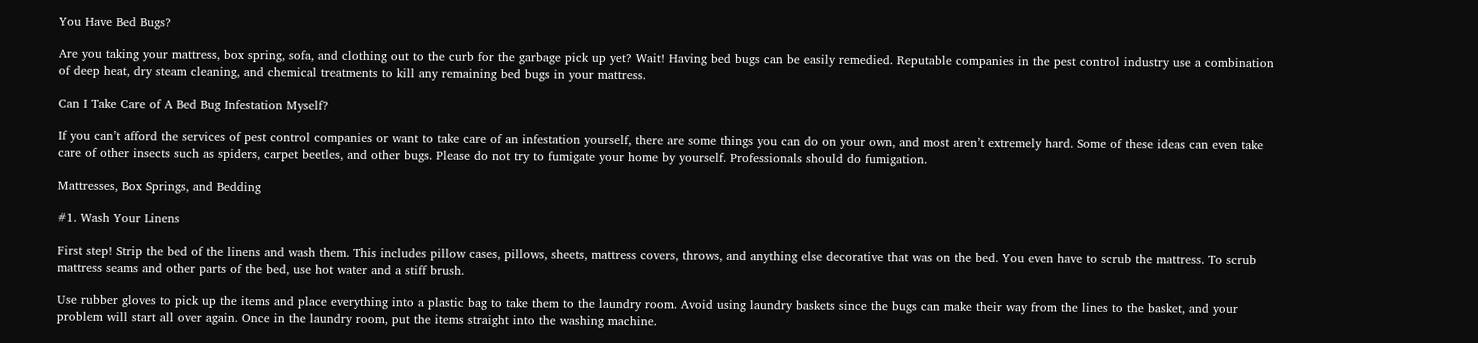You Have Bed Bugs?

Are you taking your mattress, box spring, sofa, and clothing out to the curb for the garbage pick up yet? Wait! Having bed bugs can be easily remedied. Reputable companies in the pest control industry use a combination of deep heat, dry steam cleaning, and chemical treatments to kill any remaining bed bugs in your mattress.

Can I Take Care of A Bed Bug Infestation Myself?

If you can’t afford the services of pest control companies or want to take care of an infestation yourself, there are some things you can do on your own, and most aren’t extremely hard. Some of these ideas can even take care of other insects such as spiders, carpet beetles, and other bugs. Please do not try to fumigate your home by yourself. Professionals should do fumigation.

Mattresses, Box Springs, and Bedding

#1. Wash Your Linens

First step! Strip the bed of the linens and wash them. This includes pillow cases, pillows, sheets, mattress covers, throws, and anything else decorative that was on the bed. You even have to scrub the mattress. To scrub mattress seams and other parts of the bed, use hot water and a stiff brush.

Use rubber gloves to pick up the items and place everything into a plastic bag to take them to the laundry room. Avoid using laundry baskets since the bugs can make their way from the lines to the basket, and your problem will start all over again. Once in the laundry room, put the items straight into the washing machine.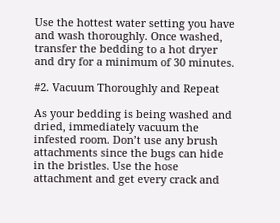Use the hottest water setting you have and wash thoroughly. Once washed, transfer the bedding to a hot dryer and dry for a minimum of 30 minutes.

#2. Vacuum Thoroughly and Repeat

As your bedding is being washed and dried, immediately vacuum the infested room. Don’t use any brush attachments since the bugs can hide in the bristles. Use the hose attachment and get every crack and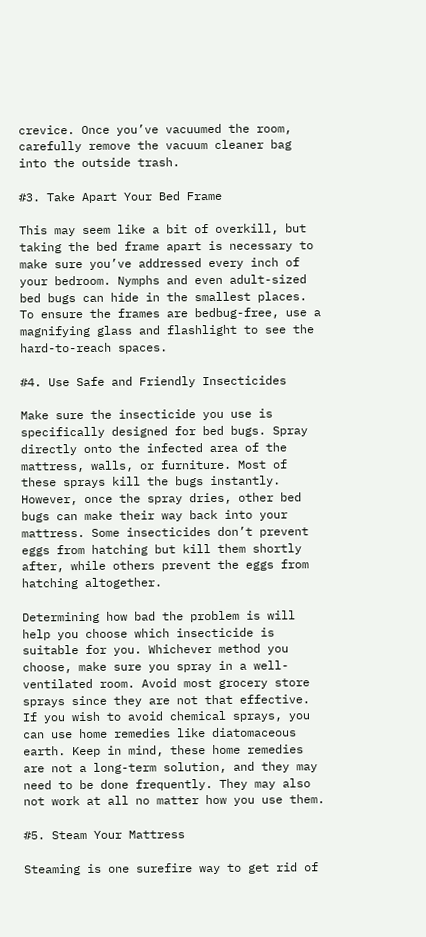crevice. Once you’ve vacuumed the room, carefully remove the vacuum cleaner bag into the outside trash.

#3. Take Apart Your Bed Frame

This may seem like a bit of overkill, but taking the bed frame apart is necessary to make sure you’ve addressed every inch of your bedroom. Nymphs and even adult-sized bed bugs can hide in the smallest places. To ensure the frames are bedbug-free, use a magnifying glass and flashlight to see the hard-to-reach spaces.

#4. Use Safe and Friendly Insecticides

Make sure the insecticide you use is specifically designed for bed bugs. Spray directly onto the infected area of the mattress, walls, or furniture. Most of these sprays kill the bugs instantly. However, once the spray dries, other bed bugs can make their way back into your mattress. Some insecticides don’t prevent eggs from hatching but kill them shortly after, while others prevent the eggs from hatching altogether.

Determining how bad the problem is will help you choose which insecticide is suitable for you. Whichever method you choose, make sure you spray in a well-ventilated room. Avoid most grocery store sprays since they are not that effective. If you wish to avoid chemical sprays, you can use home remedies like diatomaceous earth. Keep in mind, these home remedies are not a long-term solution, and they may need to be done frequently. They may also not work at all no matter how you use them.

#5. Steam Your Mattress

Steaming is one surefire way to get rid of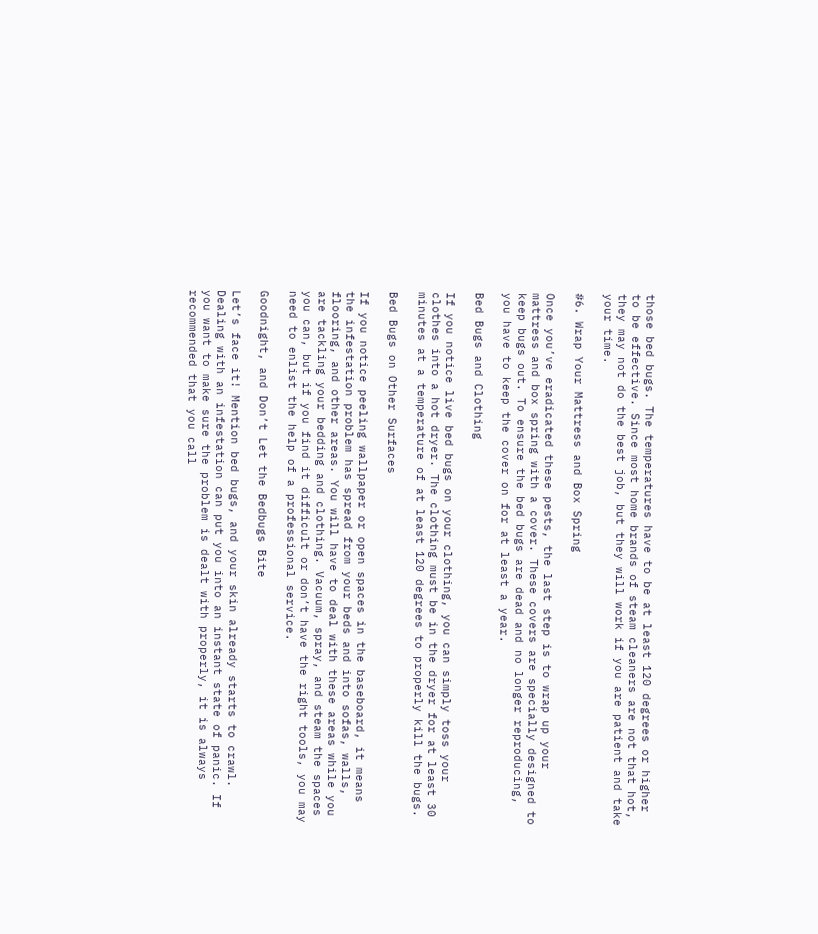those bed bugs. The temperatures have to be at least 120 degrees or higher to be effective. Since most home brands of steam cleaners are not that hot, they may not do the best job, but they will work if you are patient and take your time.

#6. Wrap Your Mattress and Box Spring

Once you’ve eradicated these pests, the last step is to wrap up your mattress and box spring with a cover. These covers are specially designed to keep bugs out. To ensure the bed bugs are dead and no longer reproducing, you have to keep the cover on for at least a year.

Bed Bugs and Clothing

If you notice live bed bugs on your clothing, you can simply toss your clothes into a hot dryer. The clothing must be in the dryer for at least 30 minutes at a temperature of at least 120 degrees to properly kill the bugs.

Bed Bugs on Other Surfaces

If you notice peeling wallpaper or open spaces in the baseboard, it means the infestation problem has spread from your beds and into sofas, walls, flooring, and other areas. You will have to deal with these areas while you are tackling your bedding and clothing. Vacuum, spray, and steam the spaces you can, but if you find it difficult or don’t have the right tools, you may need to enlist the help of a professional service.

Goodnight, and Don’t Let the Bedbugs Bite

Let’s face it! Mention bed bugs, and your skin already starts to crawl. Dealing with an infestation can put you into an instant state of panic. If you want to make sure the problem is dealt with properly, it is always recommended that you call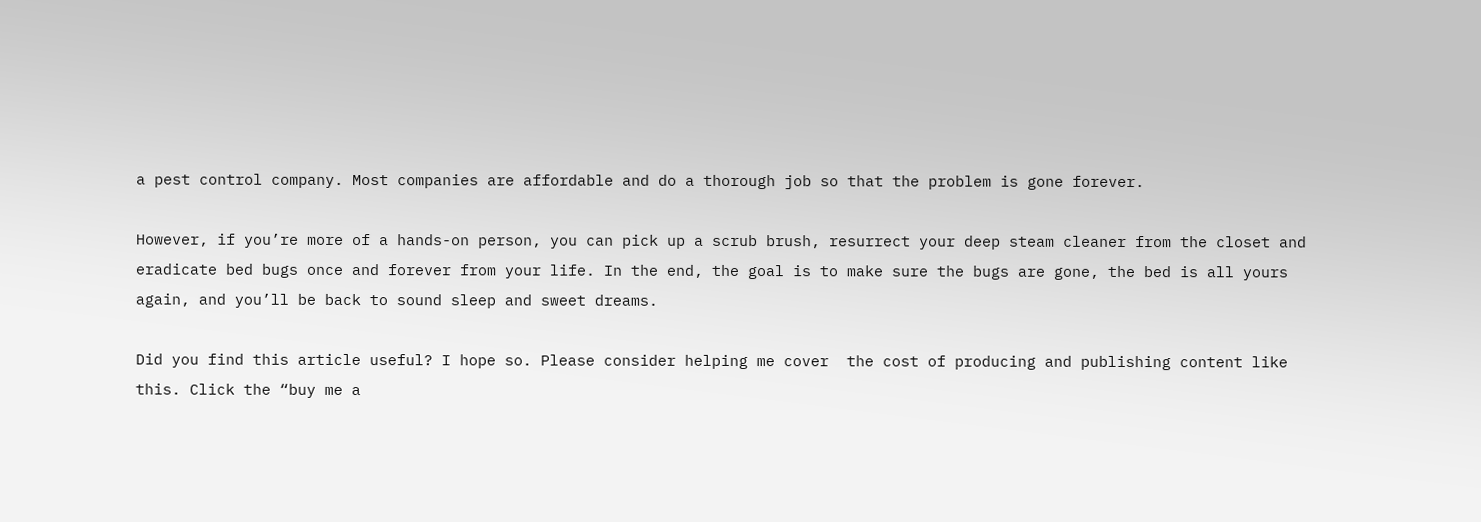a pest control company. Most companies are affordable and do a thorough job so that the problem is gone forever.

However, if you’re more of a hands-on person, you can pick up a scrub brush, resurrect your deep steam cleaner from the closet and eradicate bed bugs once and forever from your life. In the end, the goal is to make sure the bugs are gone, the bed is all yours again, and you’ll be back to sound sleep and sweet dreams.

Did you find this article useful? I hope so. Please consider helping me cover  the cost of producing and publishing content like this. Click the “buy me a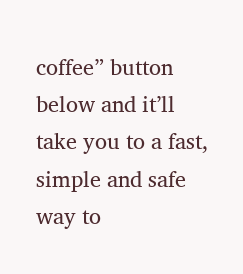coffee” button below and it’ll take you to a fast, simple and safe way to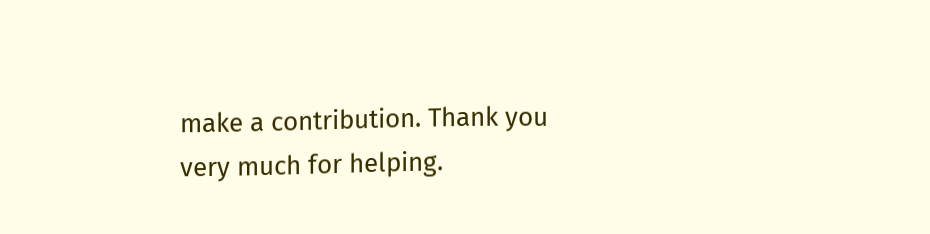make a contribution. Thank you very much for helping.